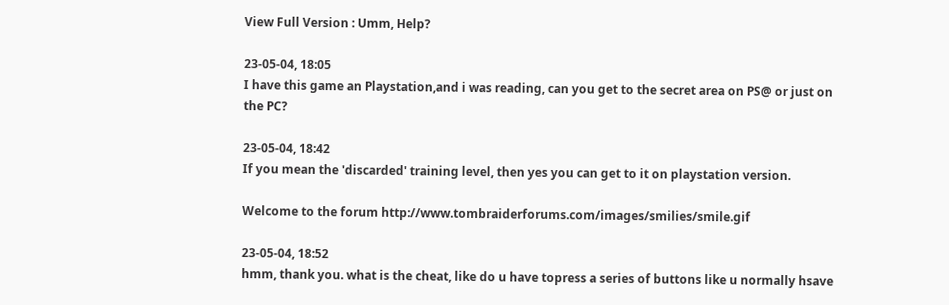View Full Version : Umm, Help?

23-05-04, 18:05
I have this game an Playstation,and i was reading, can you get to the secret area on PS@ or just on the PC?

23-05-04, 18:42
If you mean the 'discarded' training level, then yes you can get to it on playstation version.

Welcome to the forum http://www.tombraiderforums.com/images/smilies/smile.gif

23-05-04, 18:52
hmm, thank you. what is the cheat, like do u have topress a series of buttons like u normally hsave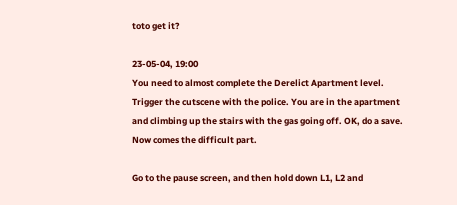toto get it?

23-05-04, 19:00
You need to almost complete the Derelict Apartment level. Trigger the cutscene with the police. You are in the apartment and climbing up the stairs with the gas going off. OK, do a save. Now comes the difficult part.

Go to the pause screen, and then hold down L1, L2 and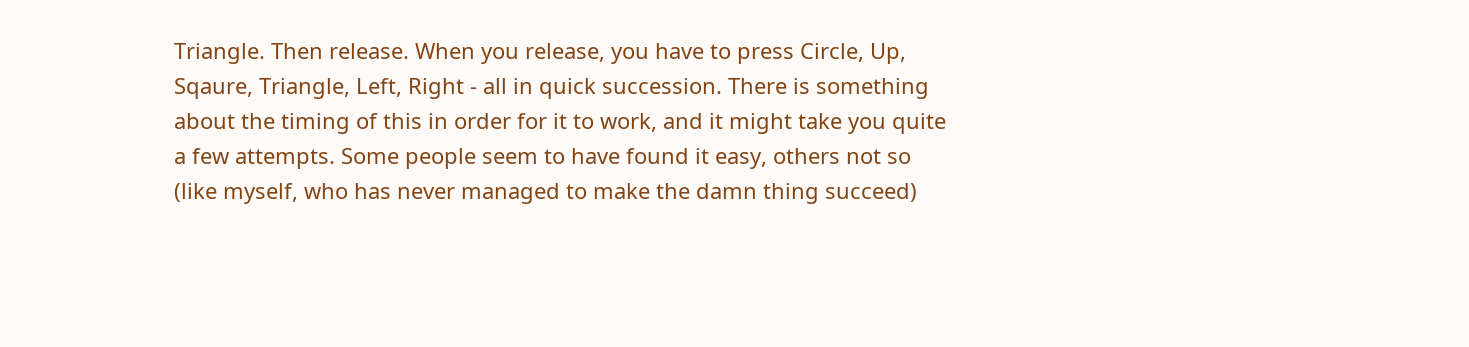Triangle. Then release. When you release, you have to press Circle, Up, Sqaure, Triangle, Left, Right - all in quick succession. There is something about the timing of this in order for it to work, and it might take you quite a few attempts. Some people seem to have found it easy, others not so (like myself, who has never managed to make the damn thing succeed)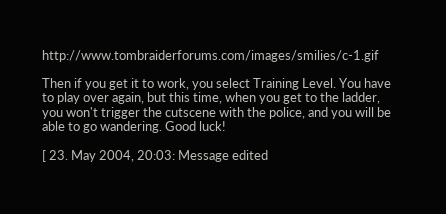http://www.tombraiderforums.com/images/smilies/c-1.gif

Then if you get it to work, you select Training Level. You have to play over again, but this time, when you get to the ladder, you won't trigger the cutscene with the police, and you will be able to go wandering. Good luck!

[ 23. May 2004, 20:03: Message edited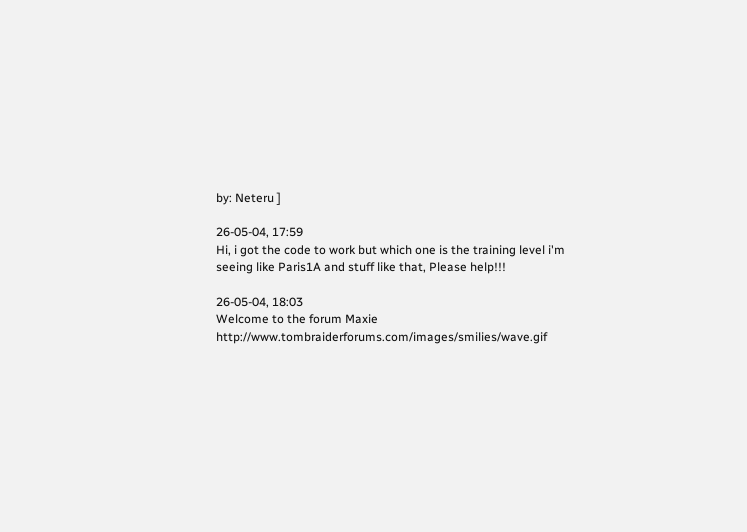by: Neteru ]

26-05-04, 17:59
Hi, i got the code to work but which one is the training level i'm seeing like Paris1A and stuff like that, Please help!!!

26-05-04, 18:03
Welcome to the forum Maxie http://www.tombraiderforums.com/images/smilies/wave.gif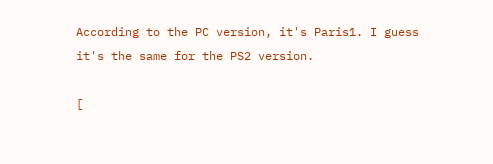According to the PC version, it's Paris1. I guess it's the same for the PS2 version.

[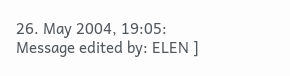26. May 2004, 19:05: Message edited by: ELEN ]